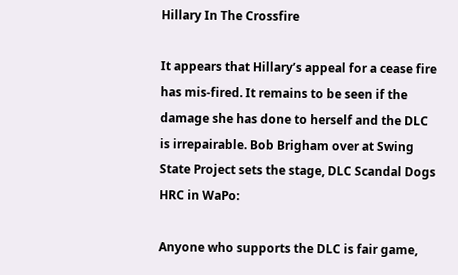Hillary In The Crossfire

It appears that Hillary’s appeal for a cease fire has mis-fired. It remains to be seen if the damage she has done to herself and the DLC is irrepairable. Bob Brigham over at Swing State Project sets the stage, DLC Scandal Dogs HRC in WaPo:

Anyone who supports the DLC is fair game,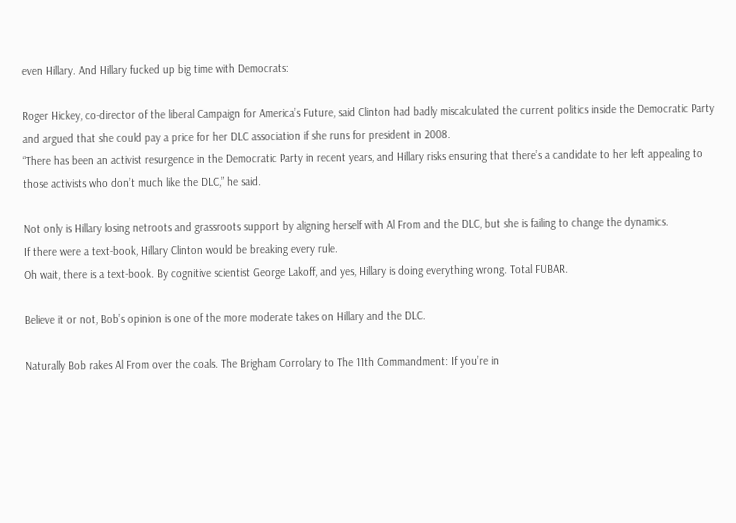even Hillary. And Hillary fucked up big time with Democrats:

Roger Hickey, co-director of the liberal Campaign for America’s Future, said Clinton had badly miscalculated the current politics inside the Democratic Party and argued that she could pay a price for her DLC association if she runs for president in 2008.
“There has been an activist resurgence in the Democratic Party in recent years, and Hillary risks ensuring that there’s a candidate to her left appealing to those activists who don’t much like the DLC,” he said.

Not only is Hillary losing netroots and grassroots support by aligning herself with Al From and the DLC, but she is failing to change the dynamics.
If there were a text-book, Hillary Clinton would be breaking every rule.
Oh wait, there is a text-book. By cognitive scientist George Lakoff, and yes, Hillary is doing everything wrong. Total FUBAR.

Believe it or not, Bob’s opinion is one of the more moderate takes on Hillary and the DLC.

Naturally Bob rakes Al From over the coals. The Brigham Corrolary to The 11th Commandment: If you’re in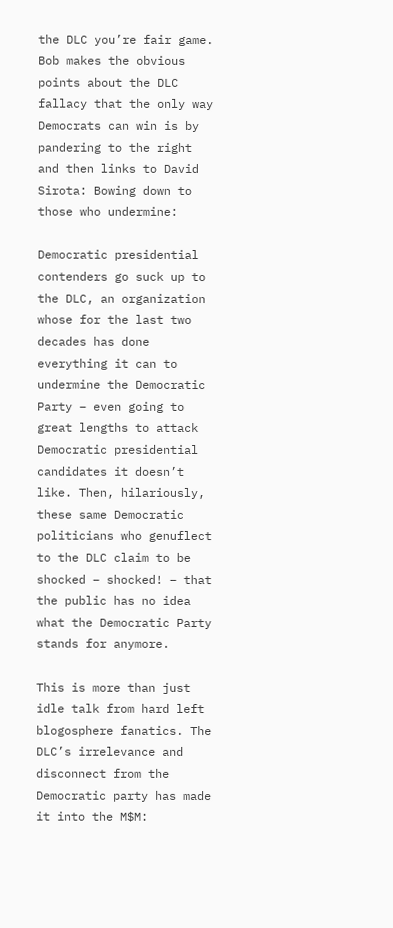the DLC you’re fair game.
Bob makes the obvious points about the DLC fallacy that the only way Democrats can win is by pandering to the right and then links to David Sirota: Bowing down to those who undermine:

Democratic presidential contenders go suck up to the DLC, an organization whose for the last two decades has done everything it can to undermine the Democratic Party – even going to great lengths to attack Democratic presidential candidates it doesn’t like. Then, hilariously, these same Democratic politicians who genuflect to the DLC claim to be shocked – shocked! – that the public has no idea what the Democratic Party stands for anymore.

This is more than just idle talk from hard left blogosphere fanatics. The DLC’s irrelevance and disconnect from the Democratic party has made it into the M$M: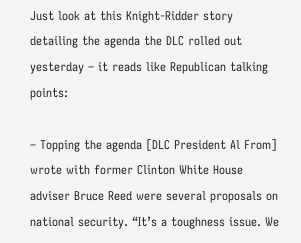Just look at this Knight-Ridder story detailing the agenda the DLC rolled out yesterday – it reads like Republican talking points:

– Topping the agenda [DLC President Al From] wrote with former Clinton White House adviser Bruce Reed were several proposals on national security. “It’s a toughness issue. We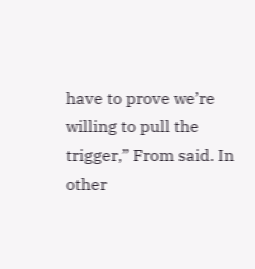have to prove we’re willing to pull the trigger,” From said. In other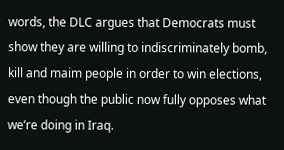words, the DLC argues that Democrats must show they are willing to indiscriminately bomb, kill and maim people in order to win elections, even though the public now fully opposes what we’re doing in Iraq.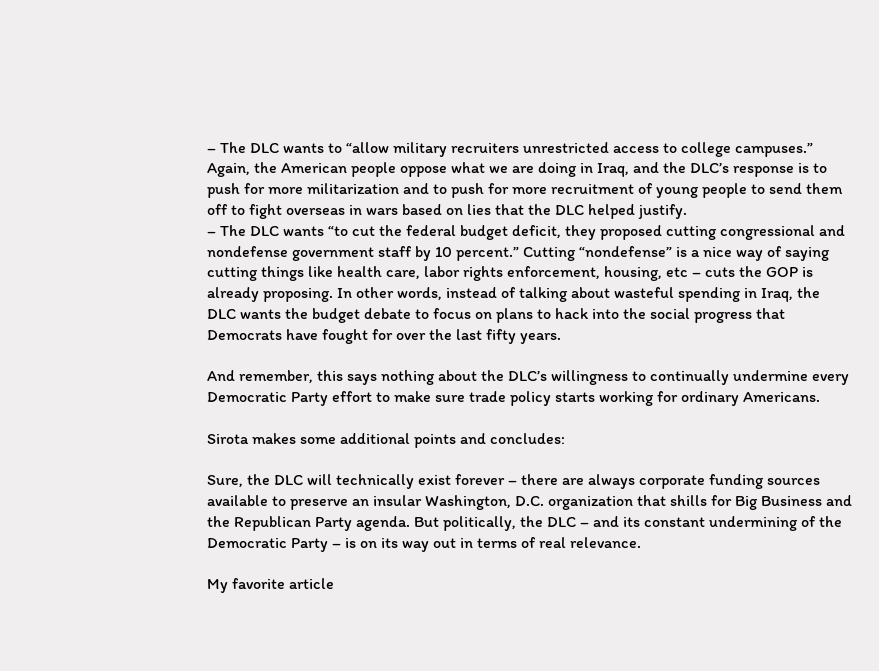– The DLC wants to “allow military recruiters unrestricted access to college campuses.” Again, the American people oppose what we are doing in Iraq, and the DLC’s response is to push for more militarization and to push for more recruitment of young people to send them off to fight overseas in wars based on lies that the DLC helped justify.
– The DLC wants “to cut the federal budget deficit, they proposed cutting congressional and nondefense government staff by 10 percent.” Cutting “nondefense” is a nice way of saying cutting things like health care, labor rights enforcement, housing, etc – cuts the GOP is already proposing. In other words, instead of talking about wasteful spending in Iraq, the DLC wants the budget debate to focus on plans to hack into the social progress that Democrats have fought for over the last fifty years.

And remember, this says nothing about the DLC’s willingness to continually undermine every Democratic Party effort to make sure trade policy starts working for ordinary Americans.

Sirota makes some additional points and concludes:

Sure, the DLC will technically exist forever – there are always corporate funding sources available to preserve an insular Washington, D.C. organization that shills for Big Business and the Republican Party agenda. But politically, the DLC – and its constant undermining of the Democratic Party – is on its way out in terms of real relevance.

My favorite article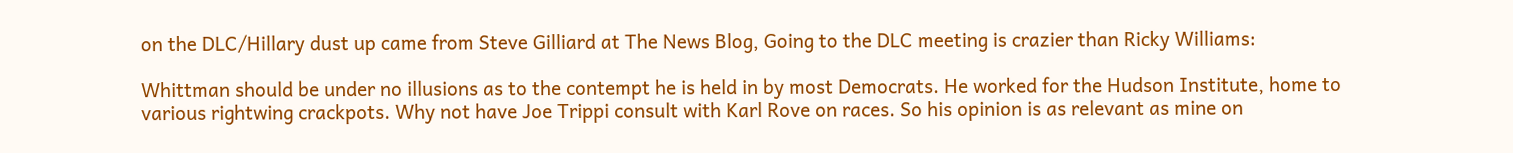on the DLC/Hillary dust up came from Steve Gilliard at The News Blog, Going to the DLC meeting is crazier than Ricky Williams:

Whittman should be under no illusions as to the contempt he is held in by most Democrats. He worked for the Hudson Institute, home to various rightwing crackpots. Why not have Joe Trippi consult with Karl Rove on races. So his opinion is as relevant as mine on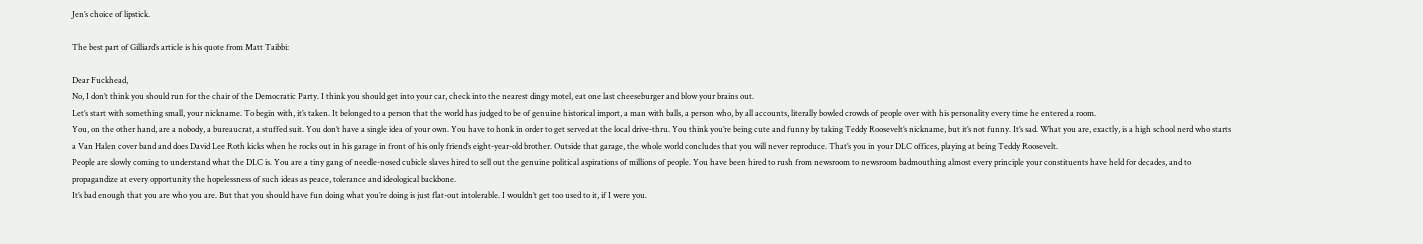Jen’s choice of lipstick.

The best part of Gilliard’s article is his quote from Matt Taibbi:

Dear Fuckhead,
No, I don’t think you should run for the chair of the Democratic Party. I think you should get into your car, check into the nearest dingy motel, eat one last cheeseburger and blow your brains out.
Let’s start with something small, your nickname. To begin with, it’s taken. It belonged to a person that the world has judged to be of genuine historical import, a man with balls, a person who, by all accounts, literally bowled crowds of people over with his personality every time he entered a room.
You, on the other hand, are a nobody, a bureaucrat, a stuffed suit. You don’t have a single idea of your own. You have to honk in order to get served at the local drive-thru. You think you’re being cute and funny by taking Teddy Roosevelt’s nickname, but it’s not funny. It’s sad. What you are, exactly, is a high school nerd who starts a Van Halen cover band and does David Lee Roth kicks when he rocks out in his garage in front of his only friend’s eight-year-old brother. Outside that garage, the whole world concludes that you will never reproduce. That’s you in your DLC offices, playing at being Teddy Roosevelt.
People are slowly coming to understand what the DLC is. You are a tiny gang of needle-nosed cubicle slaves hired to sell out the genuine political aspirations of millions of people. You have been hired to rush from newsroom to newsroom badmouthing almost every principle your constituents have held for decades, and to propagandize at every opportunity the hopelessness of such ideas as peace, tolerance and ideological backbone.
It’s bad enough that you are who you are. But that you should have fun doing what you’re doing is just flat-out intolerable. I wouldn’t get too used to it, if I were you.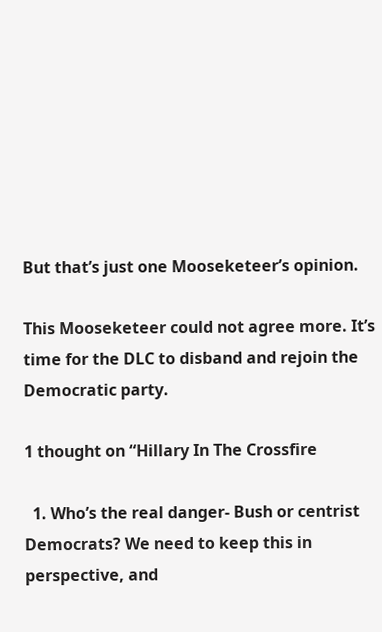But that’s just one Mooseketeer’s opinion.

This Mooseketeer could not agree more. It’s time for the DLC to disband and rejoin the Democratic party.

1 thought on “Hillary In The Crossfire

  1. Who’s the real danger- Bush or centrist Democrats? We need to keep this in perspective, and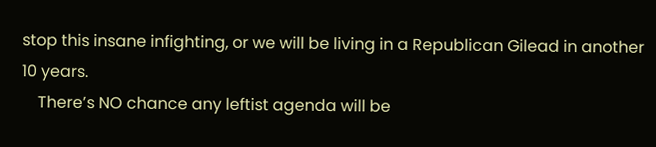stop this insane infighting, or we will be living in a Republican Gilead in another 10 years.
    There’s NO chance any leftist agenda will be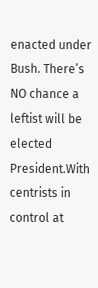enacted under Bush. There’s NO chance a leftist will be elected President.With centrists in control at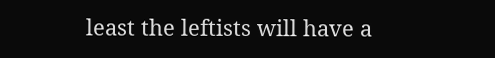least the leftists will have a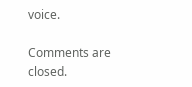voice.

Comments are closed.